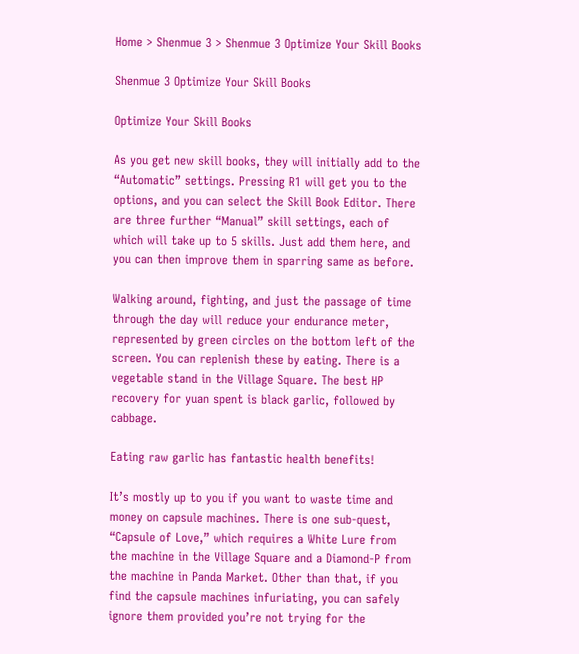Home > Shenmue 3 > Shenmue 3 Optimize Your Skill Books

Shenmue 3 Optimize Your Skill Books

Optimize Your Skill Books

As you get new skill books, they will initially add to the “Automatic” settings. Pressing R1 will get you to the options, and you can select the Skill Book Editor. There are three further “Manual” skill settings, each of which will take up to 5 skills. Just add them here, and you can then improve them in sparring same as before.

Walking around, fighting, and just the passage of time through the day will reduce your endurance meter, represented by green circles on the bottom left of the screen. You can replenish these by eating. There is a vegetable stand in the Village Square. The best HP recovery for yuan spent is black garlic, followed by cabbage.

Eating raw garlic has fantastic health benefits!

It’s mostly up to you if you want to waste time and money on capsule machines. There is one sub-quest, “Capsule of Love,” which requires a White Lure from the machine in the Village Square and a Diamond-P from the machine in Panda Market. Other than that, if you find the capsule machines infuriating, you can safely ignore them provided you’re not trying for the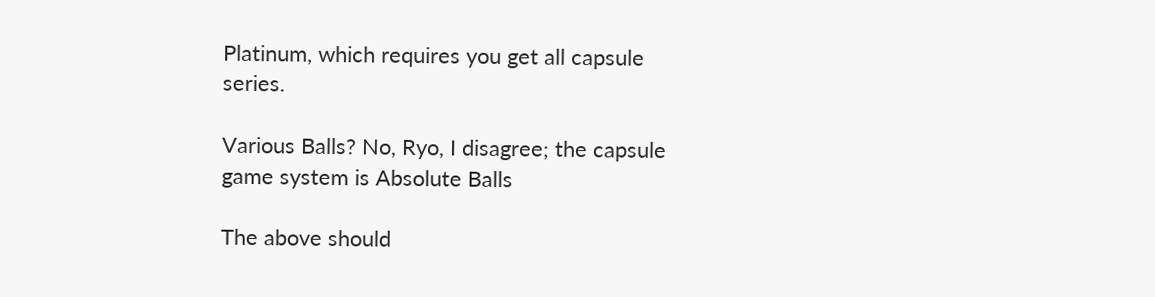Platinum, which requires you get all capsule series.

Various Balls? No, Ryo, I disagree; the capsule game system is Absolute Balls

The above should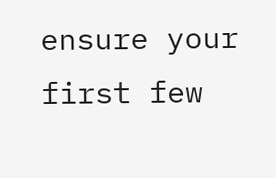ensure your first few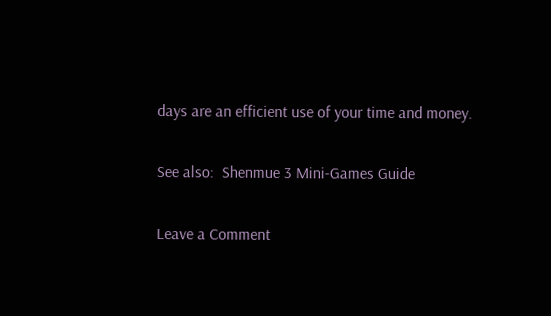days are an efficient use of your time and money.

See also:  Shenmue 3 Mini-Games Guide

Leave a Comment